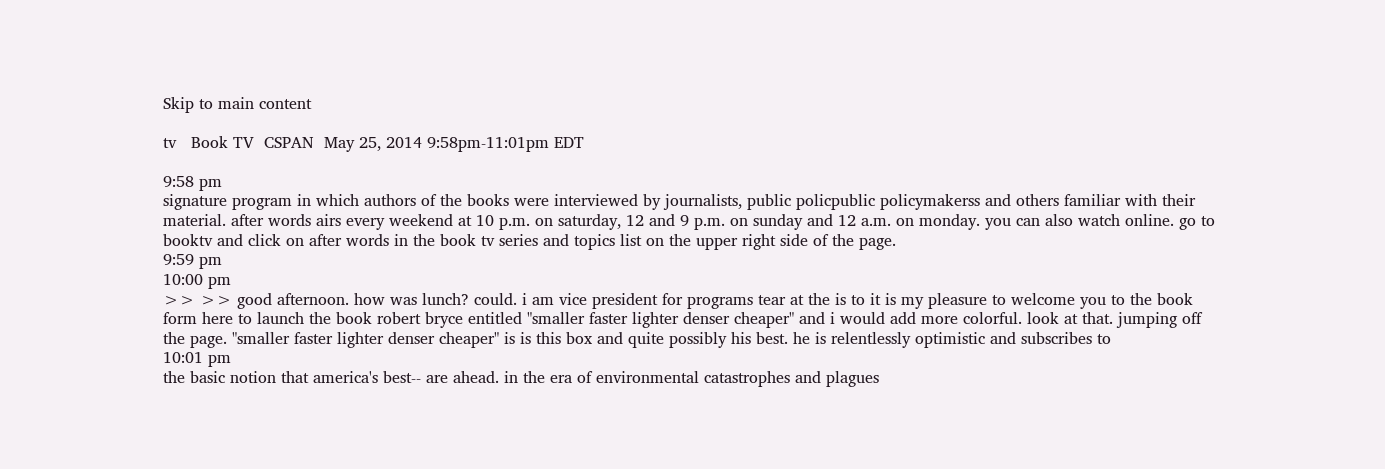Skip to main content

tv   Book TV  CSPAN  May 25, 2014 9:58pm-11:01pm EDT

9:58 pm
signature program in which authors of the books were interviewed by journalists, public policpublic policymakerss and others familiar with their material. after words airs every weekend at 10 p.m. on saturday, 12 and 9 p.m. on sunday and 12 a.m. on monday. you can also watch online. go to booktv and click on after words in the book tv series and topics list on the upper right side of the page.
9:59 pm
10:00 pm
>> >> good afternoon. how was lunch? could. i am vice president for programs tear at the is to it is my pleasure to welcome you to the book form here to launch the book robert bryce entitled "smaller faster lighter denser cheaper" and i would add more colorful. look at that. jumping off the page. "smaller faster lighter denser cheaper" is is this box and quite possibly his best. he is relentlessly optimistic and subscribes to
10:01 pm
the basic notion that america's best-- are ahead. in the era of environmental catastrophes and plagues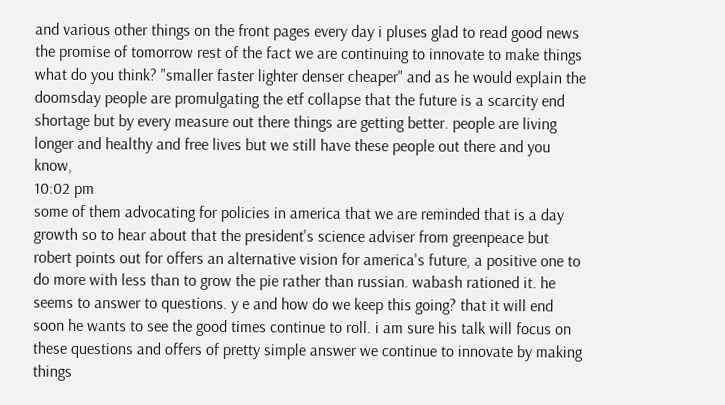and various other things on the front pages every day i pluses glad to read good news the promise of tomorrow rest of the fact we are continuing to innovate to make things what do you think? "smaller faster lighter denser cheaper" and as he would explain the doomsday people are promulgating the etf collapse that the future is a scarcity end shortage but by every measure out there things are getting better. people are living longer and healthy and free lives but we still have these people out there and you know,
10:02 pm
some of them advocating for policies in america that we are reminded that is a day growth so to hear about that the president's science adviser from greenpeace but robert points out for offers an alternative vision for america's future, a positive one to do more with less than to grow the pie rather than russian. wabash rationed it. he seems to answer to questions. y e and how do we keep this going? that it will end soon he wants to see the good times continue to roll. i am sure his talk will focus on these questions and offers of pretty simple answer we continue to innovate by making things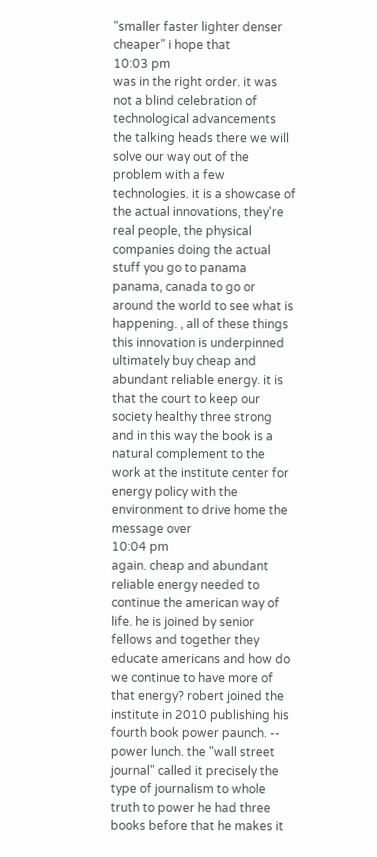"smaller faster lighter denser cheaper" i hope that
10:03 pm
was in the right order. it was not a blind celebration of technological advancements the talking heads there we will solve our way out of the problem with a few technologies. it is a showcase of the actual innovations, they're real people, the physical companies doing the actual stuff you go to panama panama, canada to go or around the world to see what is happening. , all of these things this innovation is underpinned ultimately buy cheap and abundant reliable energy. it is that the court to keep our society healthy three strong and in this way the book is a natural complement to the work at the institute center for energy policy with the environment to drive home the message over
10:04 pm
again. cheap and abundant reliable energy needed to continue the american way of life. he is joined by senior fellows and together they educate americans and how do we continue to have more of that energy? robert joined the institute in 2010 publishing his fourth book power paunch. -- power lunch. the "wall street journal" called it precisely the type of journalism to whole truth to power he had three books before that he makes it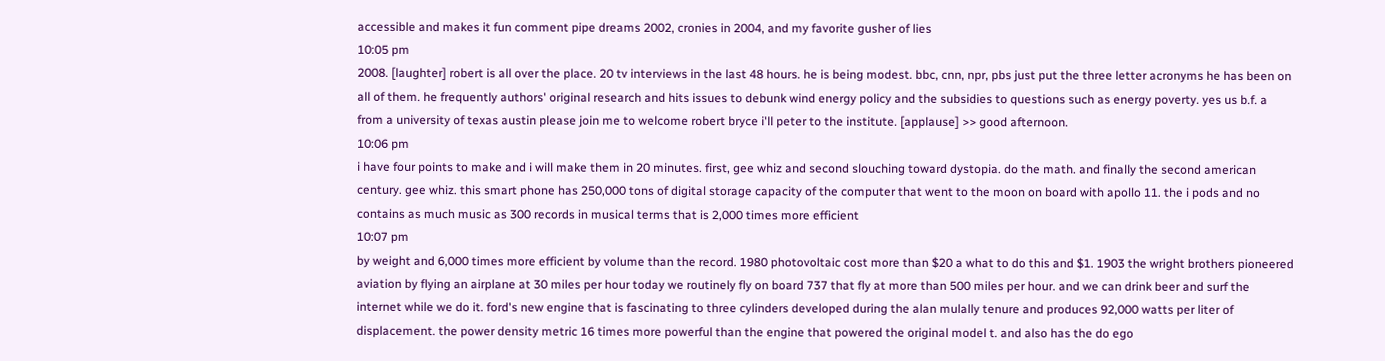accessible and makes it fun comment pipe dreams 2002, cronies in 2004, and my favorite gusher of lies
10:05 pm
2008. [laughter] robert is all over the place. 20 tv interviews in the last 48 hours. he is being modest. bbc, cnn, npr, pbs just put the three letter acronyms he has been on all of them. he frequently authors' original research and hits issues to debunk wind energy policy and the subsidies to questions such as energy poverty. yes us b.f. a from a university of texas austin please join me to welcome robert bryce i'll peter to the institute. [applause] >> good afternoon.
10:06 pm
i have four points to make and i will make them in 20 minutes. first, gee whiz and second slouching toward dystopia. do the math. and finally the second american century. gee whiz. this smart phone has 250,000 tons of digital storage capacity of the computer that went to the moon on board with apollo 11. the i pods and no contains as much music as 300 records in musical terms that is 2,000 times more efficient
10:07 pm
by weight and 6,000 times more efficient by volume than the record. 1980 photovoltaic cost more than $20 a what to do this and $1. 1903 the wright brothers pioneered aviation by flying an airplane at 30 miles per hour today we routinely fly on board 737 that fly at more than 500 miles per hour. and we can drink beer and surf the internet while we do it. ford's new engine that is fascinating to three cylinders developed during the alan mulally tenure and produces 92,000 watts per liter of displacement. the power density metric 16 times more powerful than the engine that powered the original model t. and also has the do ego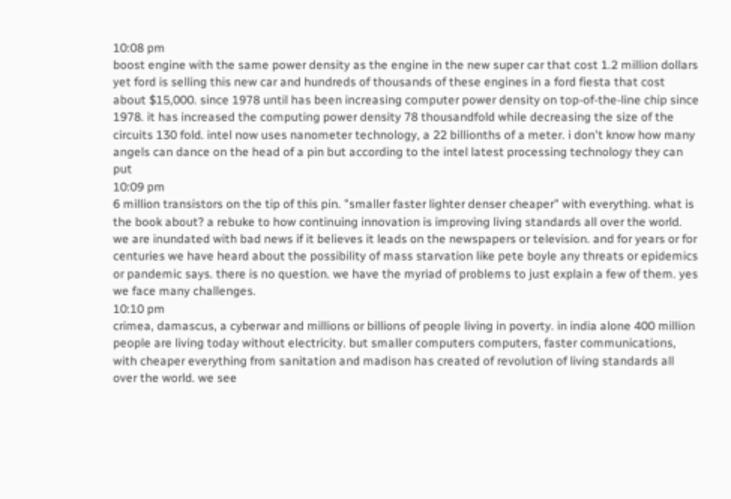10:08 pm
boost engine with the same power density as the engine in the new super car that cost 1.2 million dollars yet ford is selling this new car and hundreds of thousands of these engines in a ford fiesta that cost about $15,000. since 1978 until has been increasing computer power density on top-of-the-line chip since 1978. it has increased the computing power density 78 thousandfold while decreasing the size of the circuits 130 fold. intel now uses nanometer technology, a 22 billionths of a meter. i don't know how many angels can dance on the head of a pin but according to the intel latest processing technology they can put
10:09 pm
6 million transistors on the tip of this pin. "smaller faster lighter denser cheaper" with everything. what is the book about? a rebuke to how continuing innovation is improving living standards all over the world. we are inundated with bad news if it believes it leads on the newspapers or television. and for years or for centuries we have heard about the possibility of mass starvation like pete boyle any threats or epidemics or pandemic says. there is no question. we have the myriad of problems to just explain a few of them. yes we face many challenges.
10:10 pm
crimea, damascus, a cyberwar and millions or billions of people living in poverty. in india alone 400 million people are living today without electricity. but smaller computers computers, faster communications, with cheaper everything from sanitation and madison has created of revolution of living standards all over the world. we see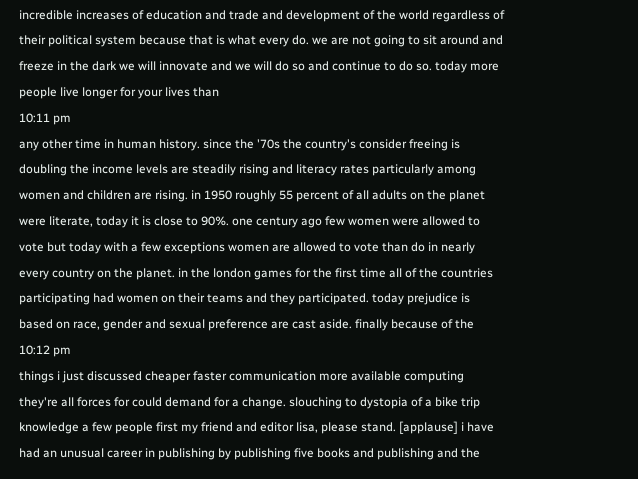incredible increases of education and trade and development of the world regardless of their political system because that is what every do. we are not going to sit around and freeze in the dark we will innovate and we will do so and continue to do so. today more people live longer for your lives than
10:11 pm
any other time in human history. since the '70s the country's consider freeing is doubling the income levels are steadily rising and literacy rates particularly among women and children are rising. in 1950 roughly 55 percent of all adults on the planet were literate, today it is close to 90%. one century ago few women were allowed to vote but today with a few exceptions women are allowed to vote than do in nearly every country on the planet. in the london games for the first time all of the countries participating had women on their teams and they participated. today prejudice is based on race, gender and sexual preference are cast aside. finally because of the
10:12 pm
things i just discussed cheaper faster communication more available computing they're all forces for could demand for a change. slouching to dystopia of a bike trip knowledge a few people first my friend and editor lisa, please stand. [applause] i have had an unusual career in publishing by publishing five books and publishing and the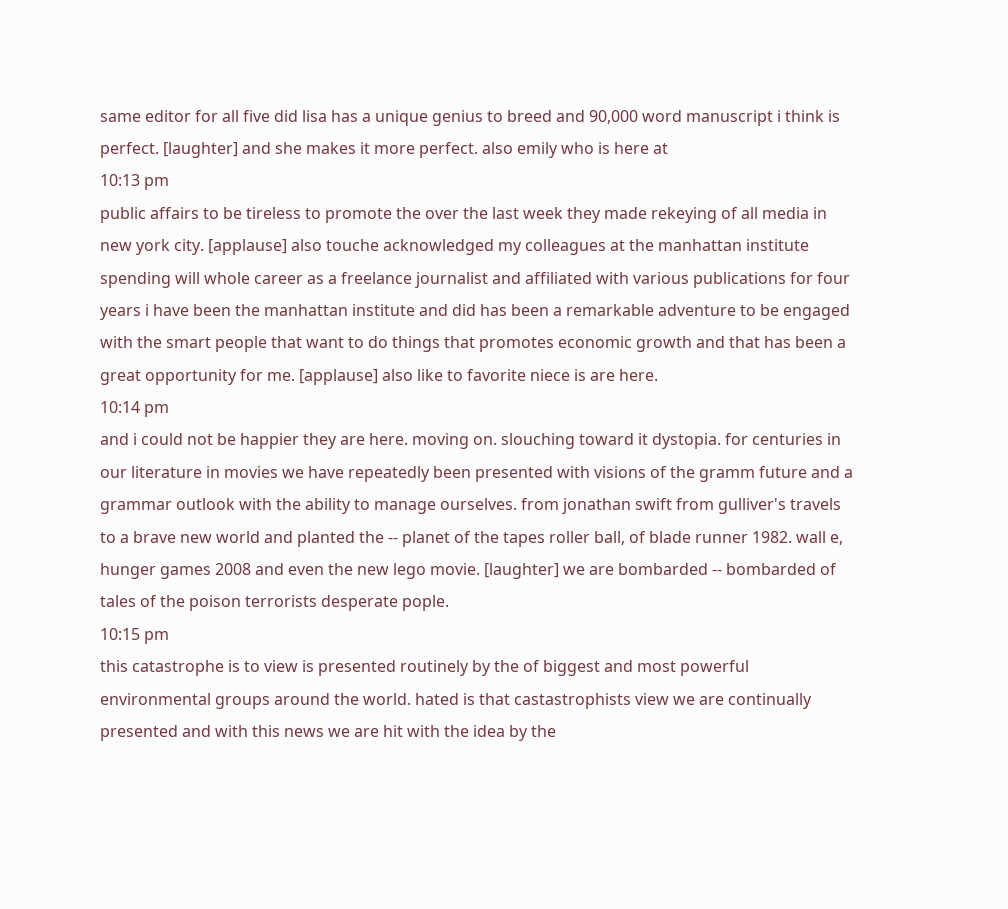same editor for all five did lisa has a unique genius to breed and 90,000 word manuscript i think is perfect. [laughter] and she makes it more perfect. also emily who is here at
10:13 pm
public affairs to be tireless to promote the over the last week they made rekeying of all media in new york city. [applause] also touche acknowledged my colleagues at the manhattan institute spending will whole career as a freelance journalist and affiliated with various publications for four years i have been the manhattan institute and did has been a remarkable adventure to be engaged with the smart people that want to do things that promotes economic growth and that has been a great opportunity for me. [applause] also like to favorite niece is are here.
10:14 pm
and i could not be happier they are here. moving on. slouching toward it dystopia. for centuries in our literature in movies we have repeatedly been presented with visions of the gramm future and a grammar outlook with the ability to manage ourselves. from jonathan swift from gulliver's travels to a brave new world and planted the -- planet of the tapes roller ball, of blade runner 1982. wall e, hunger games 2008 and even the new lego movie. [laughter] we are bombarded -- bombarded of tales of the poison terrorists desperate pople.
10:15 pm
this catastrophe is to view is presented routinely by the of biggest and most powerful environmental groups around the world. hated is that castastrophists view we are continually presented and with this news we are hit with the idea by the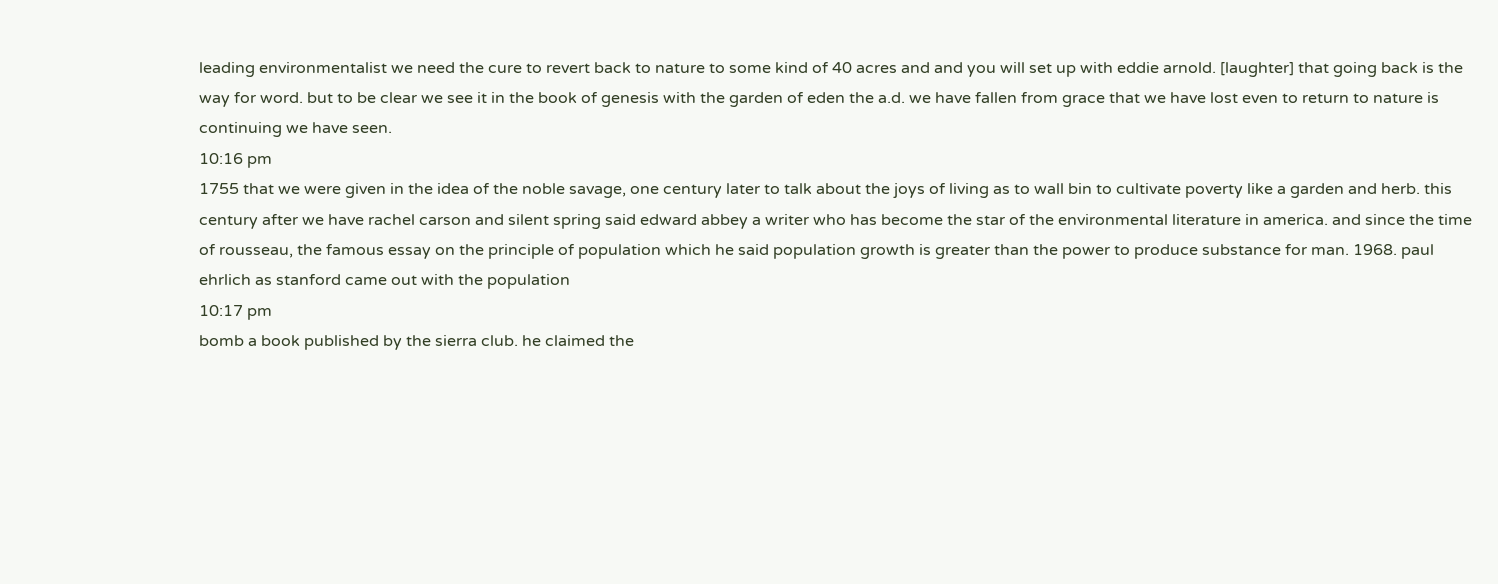leading environmentalist we need the cure to revert back to nature to some kind of 40 acres and and you will set up with eddie arnold. [laughter] that going back is the way for word. but to be clear we see it in the book of genesis with the garden of eden the a.d. we have fallen from grace that we have lost even to return to nature is continuing we have seen.
10:16 pm
1755 that we were given in the idea of the noble savage, one century later to talk about the joys of living as to wall bin to cultivate poverty like a garden and herb. this century after we have rachel carson and silent spring said edward abbey a writer who has become the star of the environmental literature in america. and since the time of rousseau, the famous essay on the principle of population which he said population growth is greater than the power to produce substance for man. 1968. paul ehrlich as stanford came out with the population
10:17 pm
bomb a book published by the sierra club. he claimed the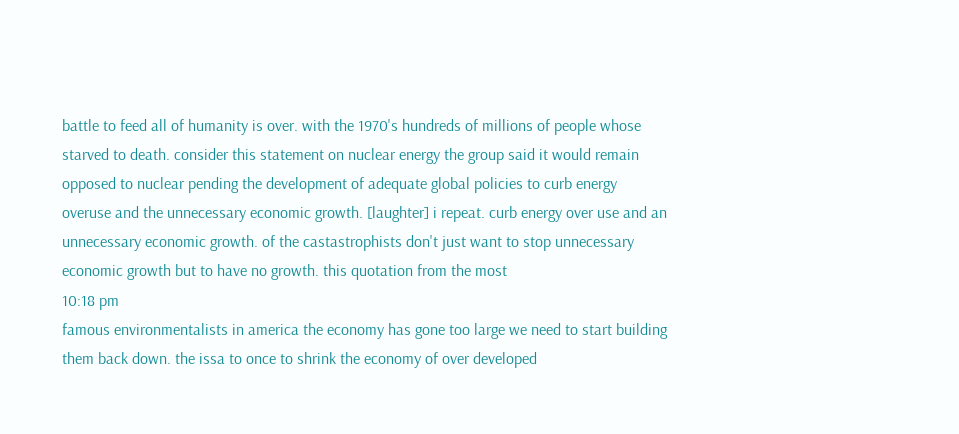battle to feed all of humanity is over. with the 1970's hundreds of millions of people whose starved to death. consider this statement on nuclear energy the group said it would remain opposed to nuclear pending the development of adequate global policies to curb energy overuse and the unnecessary economic growth. [laughter] i repeat. curb energy over use and an unnecessary economic growth. of the castastrophists don't just want to stop unnecessary economic growth but to have no growth. this quotation from the most
10:18 pm
famous environmentalists in america the economy has gone too large we need to start building them back down. the issa to once to shrink the economy of over developed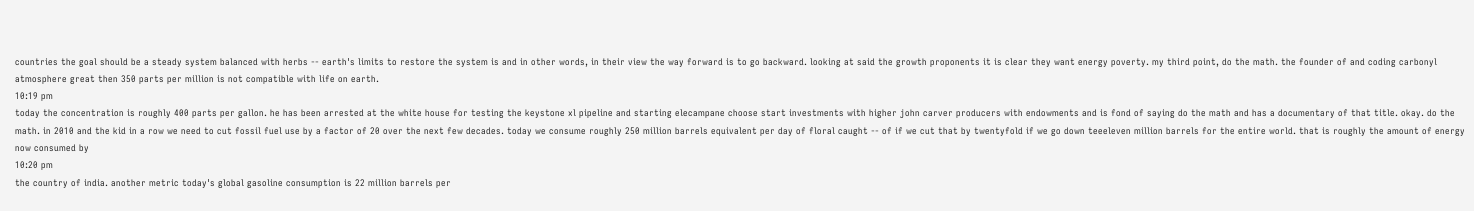countries the goal should be a steady system balanced with herbs -- earth's limits to restore the system is and in other words, in their view the way forward is to go backward. looking at said the growth proponents it is clear they want energy poverty. my third point, do the math. the founder of and coding carbonyl atmosphere great then 350 parts per million is not compatible with life on earth.
10:19 pm
today the concentration is roughly 400 parts per gallon. he has been arrested at the white house for testing the keystone xl pipeline and starting elecampane choose start investments with higher john carver producers with endowments and is fond of saying do the math and has a documentary of that title. okay. do the math. in 2010 and the kid in a row we need to cut fossil fuel use by a factor of 20 over the next few decades. today we consume roughly 250 million barrels equivalent per day of floral caught -- of if we cut that by twentyfold if we go down teeeleven million barrels for the entire world. that is roughly the amount of energy now consumed by
10:20 pm
the country of india. another metric today's global gasoline consumption is 22 million barrels per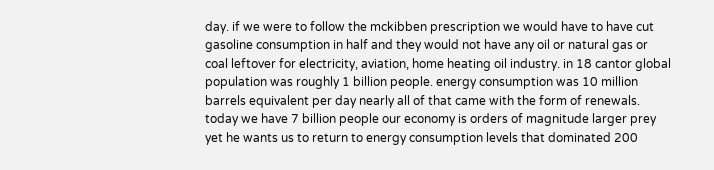day. if we were to follow the mckibben prescription we would have to have cut gasoline consumption in half and they would not have any oil or natural gas or coal leftover for electricity, aviation, home heating oil industry. in 18 cantor global population was roughly 1 billion people. energy consumption was 10 million barrels equivalent per day nearly all of that came with the form of renewals. today we have 7 billion people our economy is orders of magnitude larger prey yet he wants us to return to energy consumption levels that dominated 200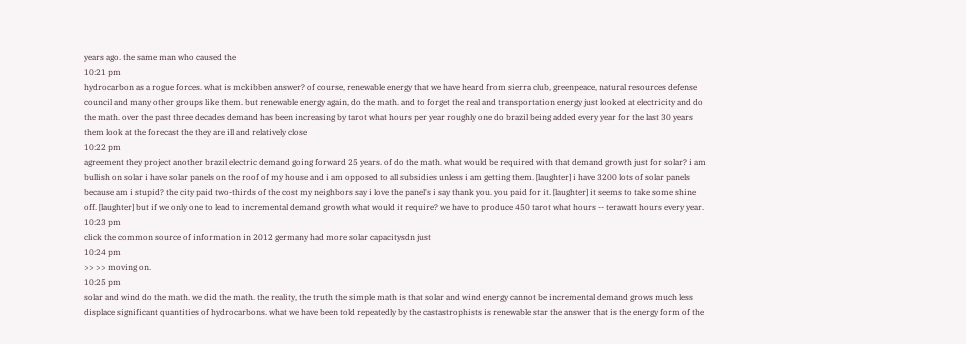years ago. the same man who caused the
10:21 pm
hydrocarbon as a rogue forces. what is mckibben answer? of course, renewable energy that we have heard from sierra club, greenpeace, natural resources defense council and many other groups like them. but renewable energy again, do the math. and to forget the real and transportation energy just looked at electricity and do the math. over the past three decades demand has been increasing by tarot what hours per year roughly one do brazil being added every year for the last 30 years them look at the forecast the they are ill and relatively close
10:22 pm
agreement they project another brazil electric demand going forward 25 years. of do the math. what would be required with that demand growth just for solar? i am bullish on solar i have solar panels on the roof of my house and i am opposed to all subsidies unless i am getting them. [laughter] i have 3200 lots of solar panels because am i stupid? the city paid two-thirds of the cost my neighbors say i love the panel's i say thank you. you paid for it. [laughter] it seems to take some shine off. [laughter] but if we only one to lead to incremental demand growth what would it require? we have to produce 450 tarot what hours -- terawatt hours every year.
10:23 pm
click the common source of information in 2012 germany had more solar capacitysdn just
10:24 pm
>> >> moving on.
10:25 pm
solar and wind do the math. we did the math. the reality, the truth the simple math is that solar and wind energy cannot be incremental demand grows much less displace significant quantities of hydrocarbons. what we have been told repeatedly by the castastrophists is renewable star the answer that is the energy form of the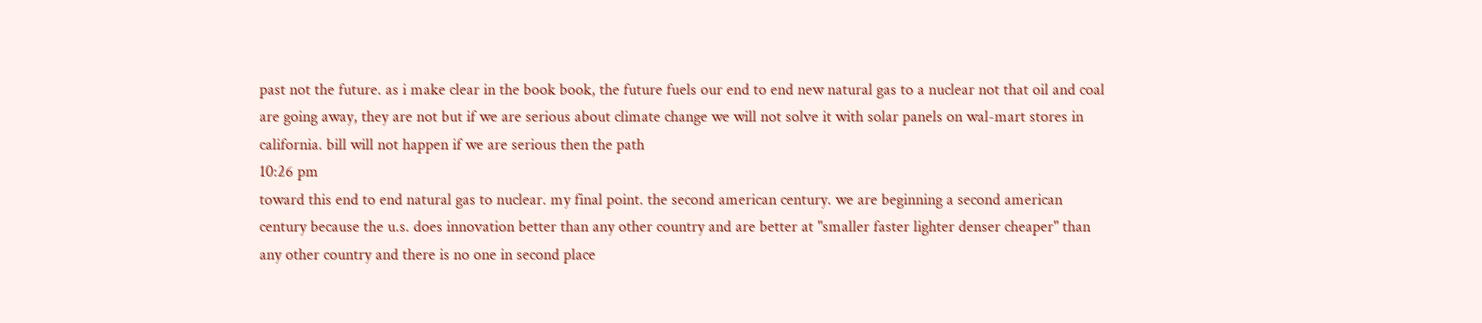past not the future. as i make clear in the book book, the future fuels our end to end new natural gas to a nuclear not that oil and coal are going away, they are not but if we are serious about climate change we will not solve it with solar panels on wal-mart stores in california. bill will not happen if we are serious then the path
10:26 pm
toward this end to end natural gas to nuclear. my final point. the second american century. we are beginning a second american century because the u.s. does innovation better than any other country and are better at "smaller faster lighter denser cheaper" than any other country and there is no one in second place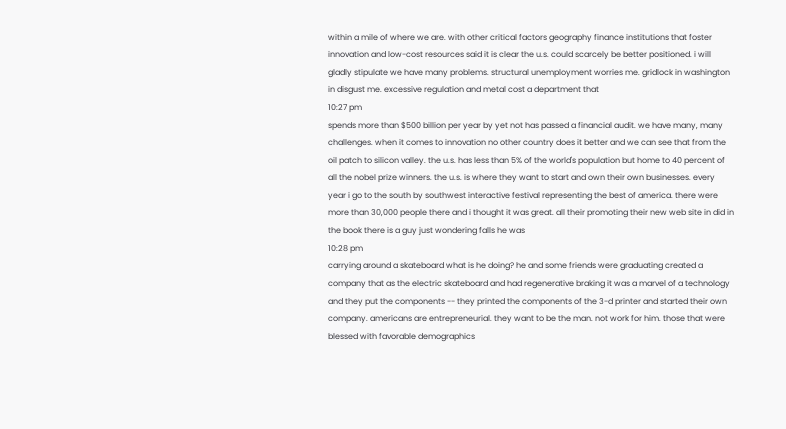within a mile of where we are. with other critical factors geography finance institutions that foster innovation and low-cost resources said it is clear the u.s. could scarcely be better positioned. i will gladly stipulate we have many problems. structural unemployment worries me. gridlock in washington in disgust me. excessive regulation and metal cost a department that
10:27 pm
spends more than $500 billion per year by yet not has passed a financial audit. we have many, many challenges. when it comes to innovation no other country does it better and we can see that from the oil patch to silicon valley. the u.s. has less than 5% of the world's population but home to 40 percent of all the nobel prize winners. the u.s. is where they want to start and own their own businesses. every year i go to the south by southwest interactive festival representing the best of america. there were more than 30,000 people there and i thought it was great. all their promoting their new web site in did in the book there is a guy just wondering falls he was
10:28 pm
carrying around a skateboard what is he doing? he and some friends were graduating created a company that as the electric skateboard and had regenerative braking it was a marvel of a technology and they put the components -- they printed the components of the 3-d printer and started their own company. americans are entrepreneurial. they want to be the man. not work for him. those that were blessed with favorable demographics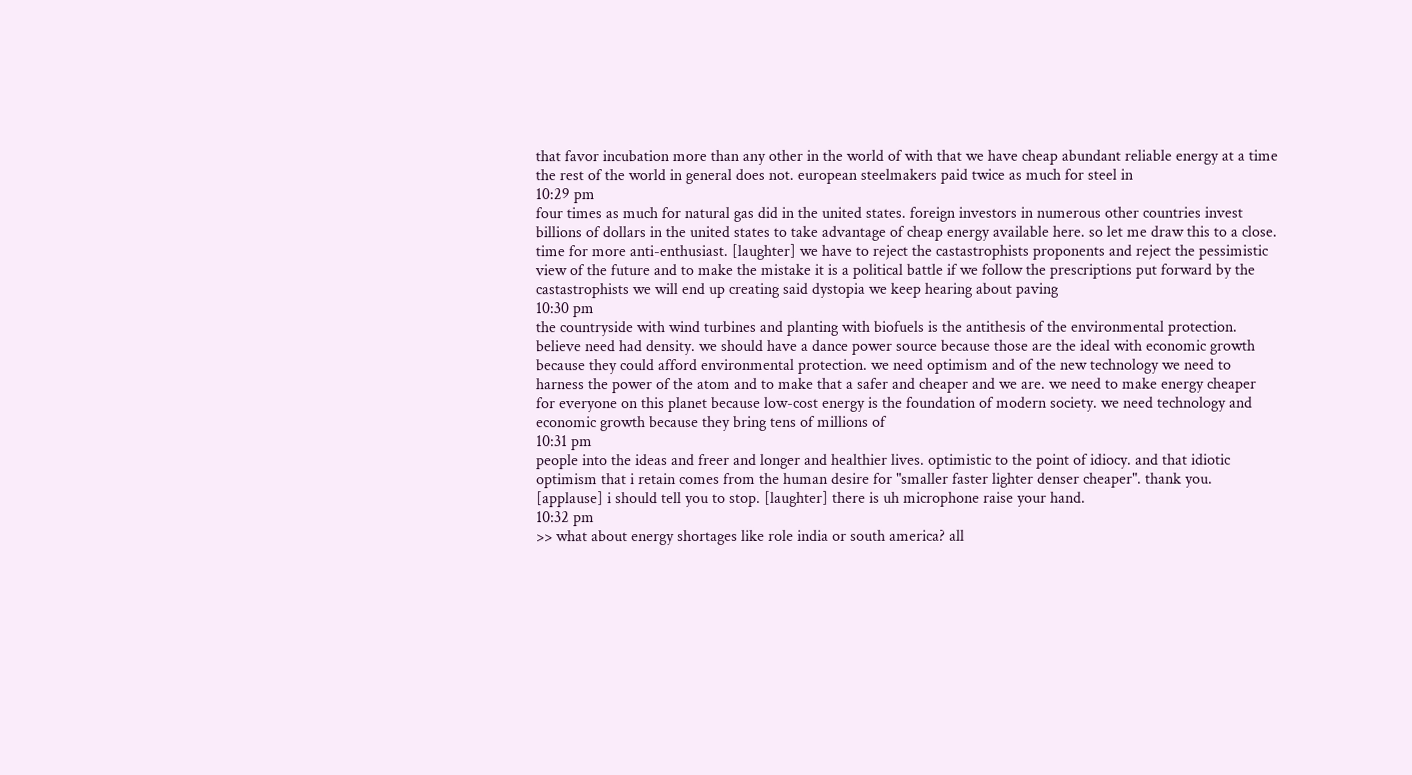that favor incubation more than any other in the world of with that we have cheap abundant reliable energy at a time the rest of the world in general does not. european steelmakers paid twice as much for steel in
10:29 pm
four times as much for natural gas did in the united states. foreign investors in numerous other countries invest billions of dollars in the united states to take advantage of cheap energy available here. so let me draw this to a close. time for more anti-enthusiast. [laughter] we have to reject the castastrophists proponents and reject the pessimistic view of the future and to make the mistake it is a political battle if we follow the prescriptions put forward by the castastrophists we will end up creating said dystopia we keep hearing about paving
10:30 pm
the countryside with wind turbines and planting with biofuels is the antithesis of the environmental protection. believe need had density. we should have a dance power source because those are the ideal with economic growth because they could afford environmental protection. we need optimism and of the new technology we need to harness the power of the atom and to make that a safer and cheaper and we are. we need to make energy cheaper for everyone on this planet because low-cost energy is the foundation of modern society. we need technology and economic growth because they bring tens of millions of
10:31 pm
people into the ideas and freer and longer and healthier lives. optimistic to the point of idiocy. and that idiotic optimism that i retain comes from the human desire for "smaller faster lighter denser cheaper". thank you. [applause] i should tell you to stop. [laughter] there is uh microphone raise your hand.
10:32 pm
>> what about energy shortages like role india or south america? all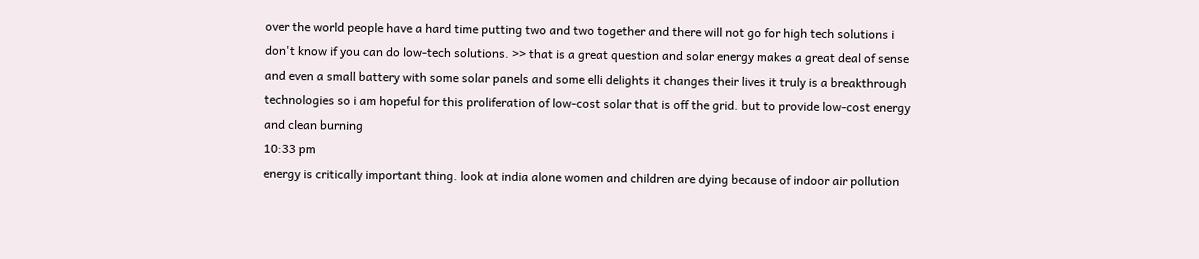over the world people have a hard time putting two and two together and there will not go for high tech solutions i don't know if you can do low-tech solutions. >> that is a great question and solar energy makes a great deal of sense and even a small battery with some solar panels and some elli delights it changes their lives it truly is a breakthrough technologies so i am hopeful for this proliferation of low-cost solar that is off the grid. but to provide low-cost energy and clean burning
10:33 pm
energy is critically important thing. look at india alone women and children are dying because of indoor air pollution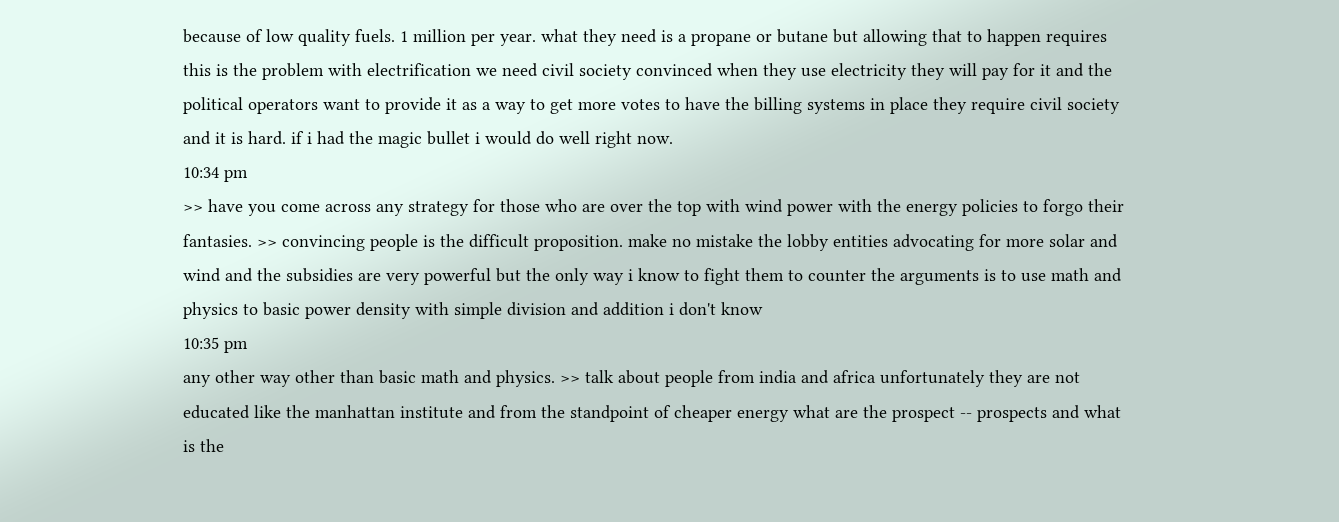because of low quality fuels. 1 million per year. what they need is a propane or butane but allowing that to happen requires this is the problem with electrification we need civil society convinced when they use electricity they will pay for it and the political operators want to provide it as a way to get more votes to have the billing systems in place they require civil society and it is hard. if i had the magic bullet i would do well right now.
10:34 pm
>> have you come across any strategy for those who are over the top with wind power with the energy policies to forgo their fantasies. >> convincing people is the difficult proposition. make no mistake the lobby entities advocating for more solar and wind and the subsidies are very powerful but the only way i know to fight them to counter the arguments is to use math and physics to basic power density with simple division and addition i don't know
10:35 pm
any other way other than basic math and physics. >> talk about people from india and africa unfortunately they are not educated like the manhattan institute and from the standpoint of cheaper energy what are the prospect -- prospects and what is the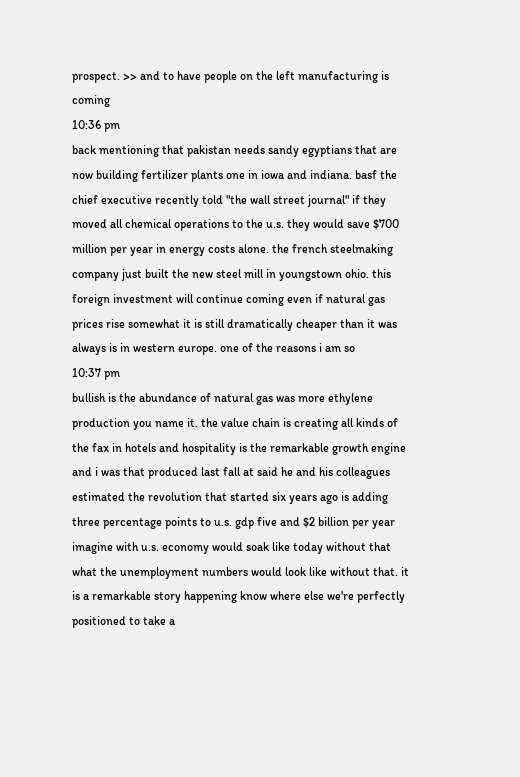prospect. >> and to have people on the left manufacturing is coming
10:36 pm
back mentioning that pakistan needs sandy egyptians that are now building fertilizer plants one in iowa and indiana. basf the chief executive recently told "the wall street journal" if they moved all chemical operations to the u.s. they would save $700 million per year in energy costs alone. the french steelmaking company just built the new steel mill in youngstown ohio. this foreign investment will continue coming even if natural gas prices rise somewhat it is still dramatically cheaper than it was always is in western europe. one of the reasons i am so
10:37 pm
bullish is the abundance of natural gas was more ethylene production you name it. the value chain is creating all kinds of the fax in hotels and hospitality is the remarkable growth engine and i was that produced last fall at said he and his colleagues estimated the revolution that started six years ago is adding three percentage points to u.s. gdp five and $2 billion per year imagine with u.s. economy would soak like today without that what the unemployment numbers would look like without that. it is a remarkable story happening know where else we're perfectly positioned to take a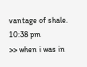vantage of shale.
10:38 pm
>> when i was in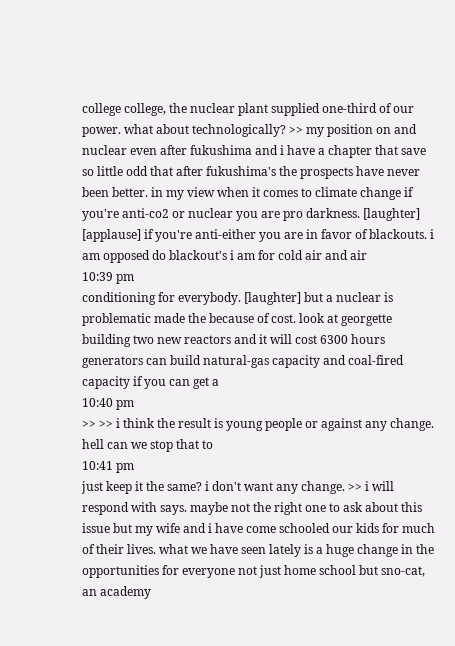college college, the nuclear plant supplied one-third of our power. what about technologically? >> my position on and nuclear even after fukushima and i have a chapter that save so little odd that after fukushima's the prospects have never been better. in my view when it comes to climate change if you're anti-co2 or nuclear you are pro darkness. [laughter] [applause] if you're anti-either you are in favor of blackouts. i am opposed do blackout's i am for cold air and air
10:39 pm
conditioning for everybody. [laughter] but a nuclear is problematic made the because of cost. look at georgette building two new reactors and it will cost 6300 hours generators can build natural-gas capacity and coal-fired capacity if you can get a
10:40 pm
>> >> i think the result is young people or against any change. hell can we stop that to
10:41 pm
just keep it the same? i don't want any change. >> i will respond with says. maybe not the right one to ask about this issue but my wife and i have come schooled our kids for much of their lives. what we have seen lately is a huge change in the opportunities for everyone not just home school but sno-cat, an academy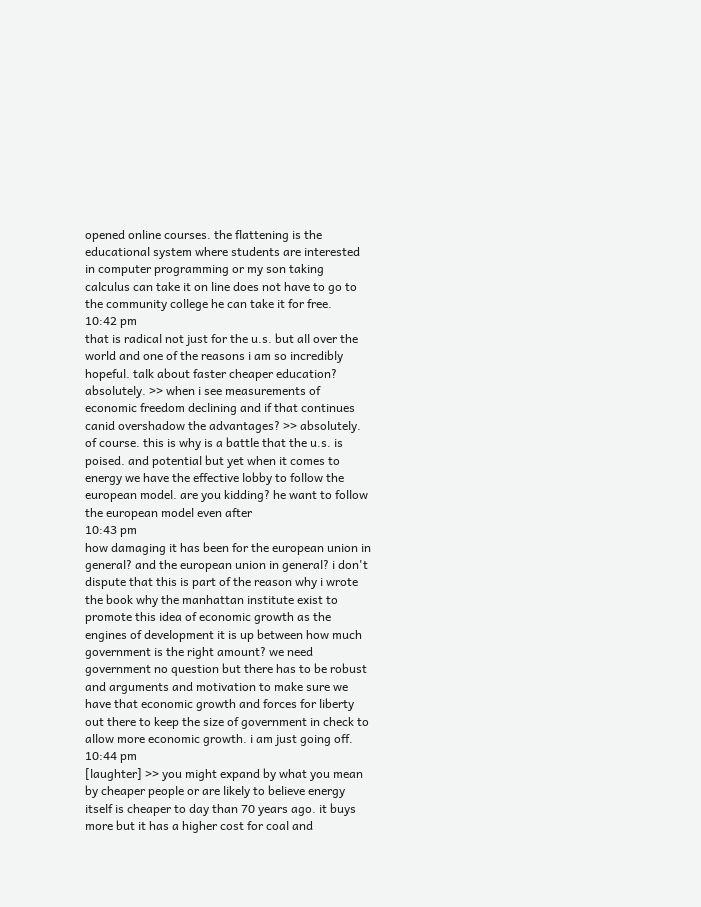opened online courses. the flattening is the educational system where students are interested in computer programming or my son taking calculus can take it on line does not have to go to the community college he can take it for free.
10:42 pm
that is radical not just for the u.s. but all over the world and one of the reasons i am so incredibly hopeful. talk about faster cheaper education? absolutely. >> when i see measurements of economic freedom declining and if that continues canid overshadow the advantages? >> absolutely. of course. this is why is a battle that the u.s. is poised. and potential but yet when it comes to energy we have the effective lobby to follow the european model. are you kidding? he want to follow the european model even after
10:43 pm
how damaging it has been for the european union in general? and the european union in general? i don't dispute that this is part of the reason why i wrote the book why the manhattan institute exist to promote this idea of economic growth as the engines of development it is up between how much government is the right amount? we need government no question but there has to be robust and arguments and motivation to make sure we have that economic growth and forces for liberty out there to keep the size of government in check to allow more economic growth. i am just going off.
10:44 pm
[laughter] >> you might expand by what you mean by cheaper people or are likely to believe energy itself is cheaper to day than 70 years ago. it buys more but it has a higher cost for coal and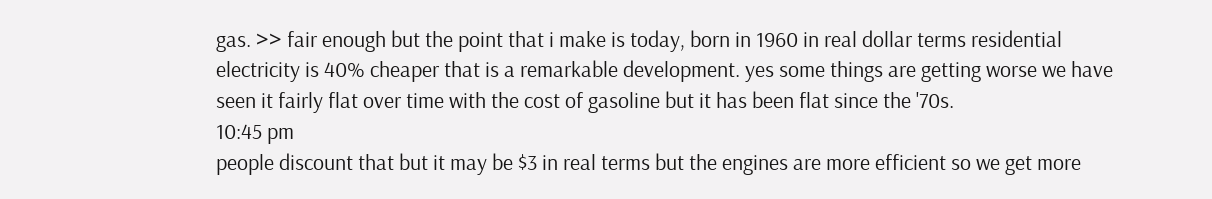gas. >> fair enough but the point that i make is today, born in 1960 in real dollar terms residential electricity is 40% cheaper that is a remarkable development. yes some things are getting worse we have seen it fairly flat over time with the cost of gasoline but it has been flat since the '70s.
10:45 pm
people discount that but it may be $3 in real terms but the engines are more efficient so we get more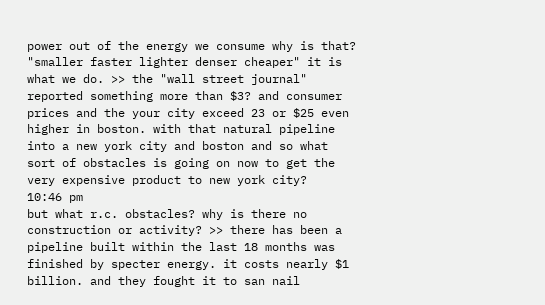power out of the energy we consume why is that? "smaller faster lighter denser cheaper" it is what we do. >> the "wall street journal" reported something more than $3? and consumer prices and the your city exceed 23 or $25 even higher in boston. with that natural pipeline into a new york city and boston and so what sort of obstacles is going on now to get the very expensive product to new york city?
10:46 pm
but what r.c. obstacles? why is there no construction or activity? >> there has been a pipeline built within the last 18 months was finished by specter energy. it costs nearly $1 billion. and they fought it to san nail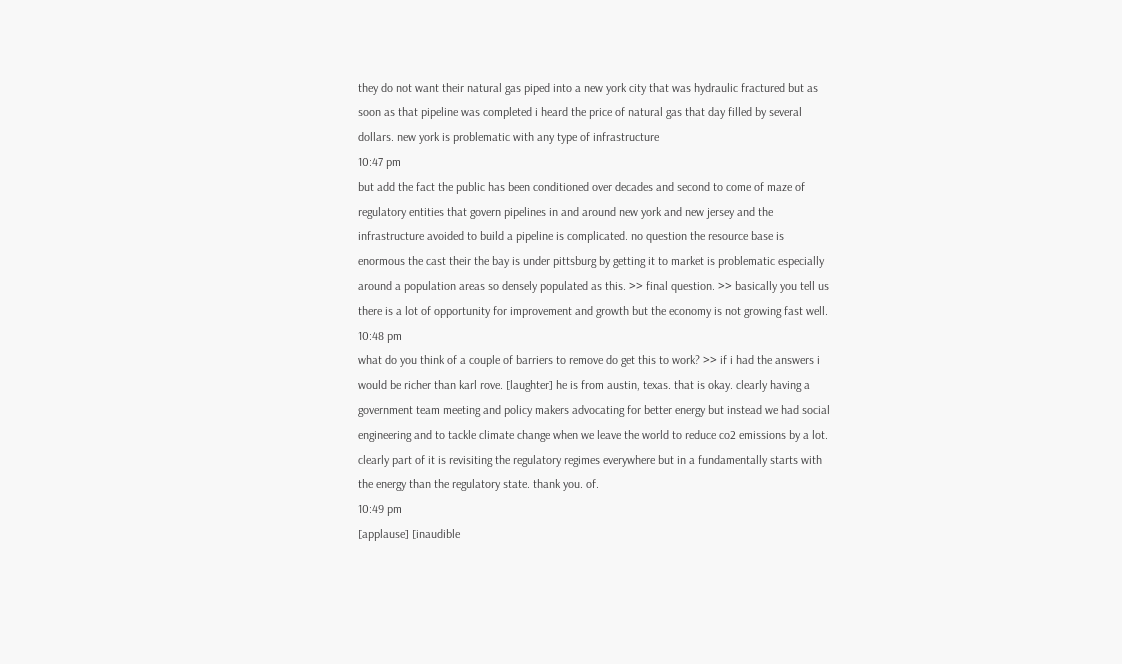they do not want their natural gas piped into a new york city that was hydraulic fractured but as soon as that pipeline was completed i heard the price of natural gas that day filled by several dollars. new york is problematic with any type of infrastructure
10:47 pm
but add the fact the public has been conditioned over decades and second to come of maze of regulatory entities that govern pipelines in and around new york and new jersey and the infrastructure avoided to build a pipeline is complicated. no question the resource base is enormous the cast their the bay is under pittsburg by getting it to market is problematic especially around a population areas so densely populated as this. >> final question. >> basically you tell us there is a lot of opportunity for improvement and growth but the economy is not growing fast well.
10:48 pm
what do you think of a couple of barriers to remove do get this to work? >> if i had the answers i would be richer than karl rove. [laughter] he is from austin, texas. that is okay. clearly having a government team meeting and policy makers advocating for better energy but instead we had social engineering and to tackle climate change when we leave the world to reduce co2 emissions by a lot. clearly part of it is revisiting the regulatory regimes everywhere but in a fundamentally starts with the energy than the regulatory state. thank you. of.
10:49 pm
[applause] [inaudible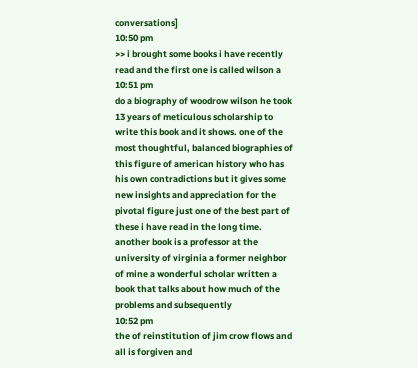conversations]
10:50 pm
>> i brought some books i have recently read and the first one is called wilson a
10:51 pm
do a biography of woodrow wilson he took 13 years of meticulous scholarship to write this book and it shows. one of the most thoughtful, balanced biographies of this figure of american history who has his own contradictions but it gives some new insights and appreciation for the pivotal figure just one of the best part of these i have read in the long time. another book is a professor at the university of virginia a former neighbor of mine a wonderful scholar written a book that talks about how much of the problems and subsequently
10:52 pm
the of reinstitution of jim crow flows and all is forgiven and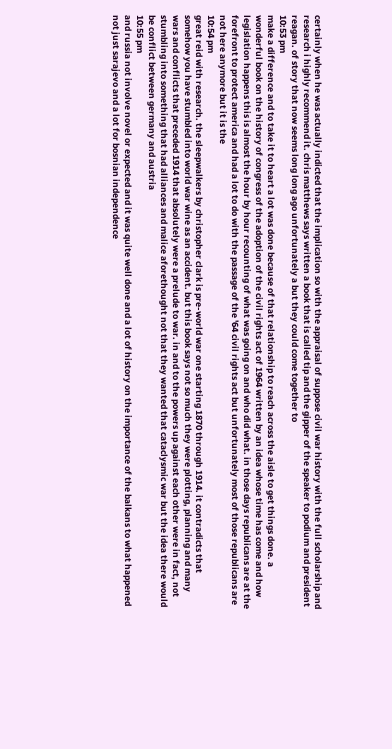certainly when he was actually indicted that the implication so with the appraisal of suppose civil war history with the full scholarship and research i highly recommend it. chris matthews says written a book that is called tip and the gipper of the speaker to podium and president reagan. of story that now seems long long ago unfortunately a but they could come together to
10:53 pm
make a difference and to take it to heart a lot was done because of that relationship to reach across the aisle to get things done. a wonderful book on the history of congress of the adoption of the civil rights act of 1964 written by an idea whose time has come and how legislation happens this is almost the hour by hour recounting of what was going on and who did what. in those days republicans are at the forefront to protect america and had a lot to do with the passage of the '64 civil rights act but unfortunately most of those republicans are not here anymore but it is the
10:54 pm
great reid with research. the sleepwalkers by christopher clark is pre-world war one starting 1870 through 1914. it contradicts that somehow you have stumbled into world war wine as an accident. but this book says not so much they were plotting, planning and many wars and conflicts that preceded 1914 that absolutely were a prelude to war. in and to the powers up against each other were in fact, not stumbling into something that had alliances and malice aforethought not that they wanted that cataclysmic war but the idea there would be conflict between germany and austria
10:55 pm
and russia not involve novel or expected and it was quite well done and a lot of history on the importance of the balkans to what happened not just sarajevo and a lot for bosnian independence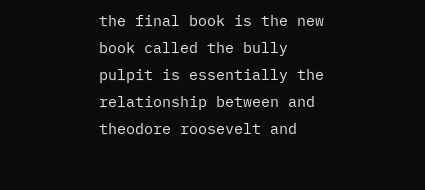the final book is the new book called the bully pulpit is essentially the relationship between and theodore roosevelt and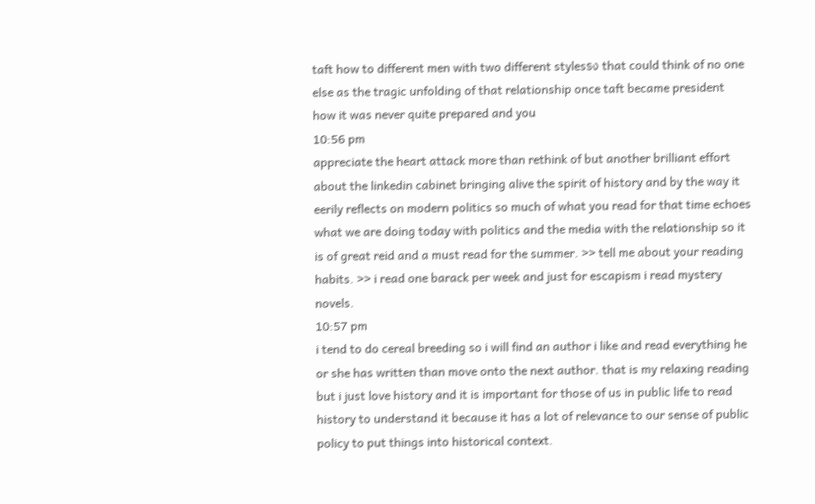taft how to different men with two different stylesรง that could think of no one else as the tragic unfolding of that relationship once taft became president how it was never quite prepared and you
10:56 pm
appreciate the heart attack more than rethink of but another brilliant effort about the linkedin cabinet bringing alive the spirit of history and by the way it eerily reflects on modern politics so much of what you read for that time echoes what we are doing today with politics and the media with the relationship so it is of great reid and a must read for the summer. >> tell me about your reading habits. >> i read one barack per week and just for escapism i read mystery novels.
10:57 pm
i tend to do cereal breeding so i will find an author i like and read everything he or she has written than move onto the next author. that is my relaxing reading but i just love history and it is important for those of us in public life to read history to understand it because it has a lot of relevance to our sense of public policy to put things into historical context.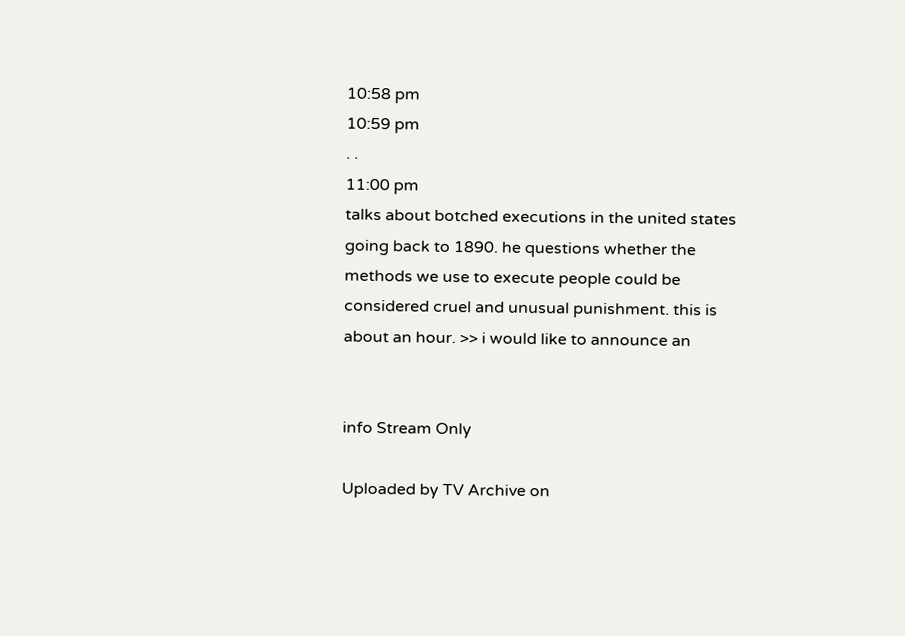10:58 pm
10:59 pm
. .
11:00 pm
talks about botched executions in the united states going back to 1890. he questions whether the methods we use to execute people could be considered cruel and unusual punishment. this is about an hour. >> i would like to announce an


info Stream Only

Uploaded by TV Archive on